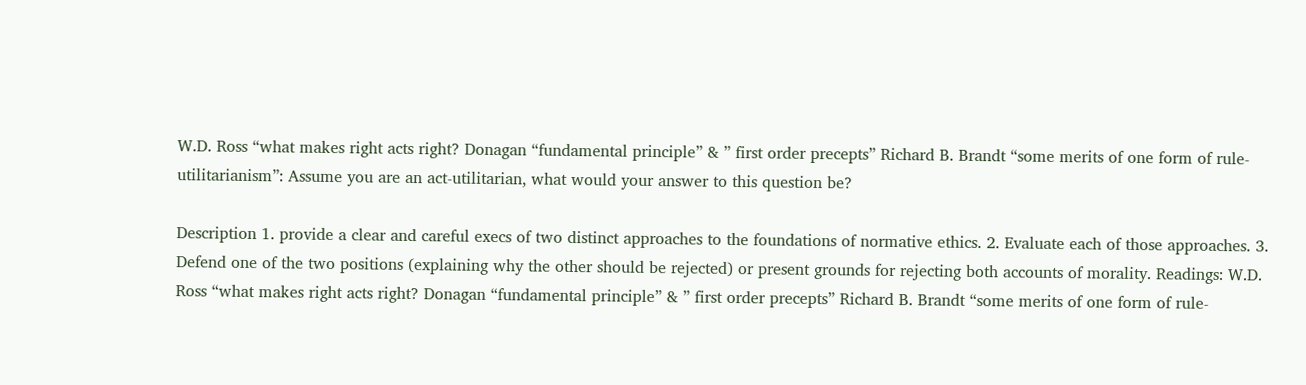W.D. Ross “what makes right acts right? Donagan “fundamental principle” & ” first order precepts” Richard B. Brandt “some merits of one form of rule-utilitarianism”: Assume you are an act-utilitarian, what would your answer to this question be?

Description 1. provide a clear and careful execs of two distinct approaches to the foundations of normative ethics. 2. Evaluate each of those approaches. 3. Defend one of the two positions (explaining why the other should be rejected) or present grounds for rejecting both accounts of morality. Readings: W.D. Ross “what makes right acts right? Donagan “fundamental principle” & ” first order precepts” Richard B. Brandt “some merits of one form of rule-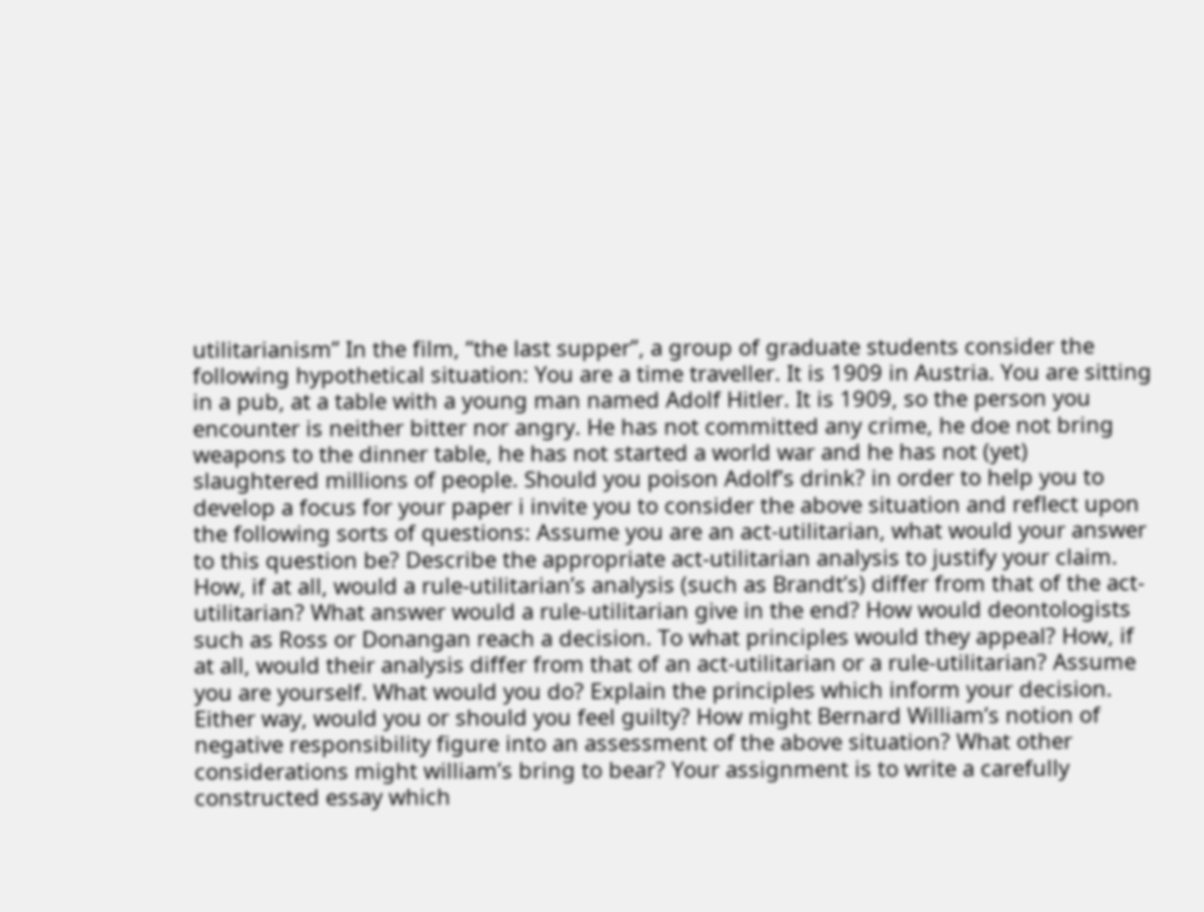utilitarianism” In the film, “the last supper”, a group of graduate students consider the following hypothetical situation: You are a time traveller. It is 1909 in Austria. You are sitting in a pub, at a table with a young man named Adolf Hitler. It is 1909, so the person you encounter is neither bitter nor angry. He has not committed any crime, he doe not bring weapons to the dinner table, he has not started a world war and he has not (yet) slaughtered millions of people. Should you poison Adolf’s drink? in order to help you to develop a focus for your paper i invite you to consider the above situation and reflect upon the following sorts of questions: Assume you are an act-utilitarian, what would your answer to this question be? Describe the appropriate act-utilitarian analysis to justify your claim. How, if at all, would a rule-utilitarian’s analysis (such as Brandt’s) differ from that of the act-utilitarian? What answer would a rule-utilitarian give in the end? How would deontologists such as Ross or Donangan reach a decision. To what principles would they appeal? How, if at all, would their analysis differ from that of an act-utilitarian or a rule-utilitarian? Assume you are yourself. What would you do? Explain the principles which inform your decision. Either way, would you or should you feel guilty? How might Bernard William’s notion of negative responsibility figure into an assessment of the above situation? What other considerations might william’s bring to bear? Your assignment is to write a carefully constructed essay which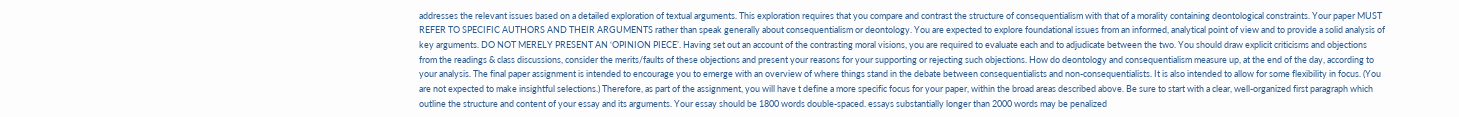addresses the relevant issues based on a detailed exploration of textual arguments. This exploration requires that you compare and contrast the structure of consequentialism with that of a morality containing deontological constraints. Your paper MUST REFER TO SPECIFIC AUTHORS AND THEIR ARGUMENTS rather than speak generally about consequentialism or deontology. You are expected to explore foundational issues from an informed, analytical point of view and to provide a solid analysis of key arguments. DO NOT MERELY PRESENT AN ‘OPINION PIECE’. Having set out an account of the contrasting moral visions, you are required to evaluate each and to adjudicate between the two. You should draw explicit criticisms and objections from the readings & class discussions, consider the merits/faults of these objections and present your reasons for your supporting or rejecting such objections. How do deontology and consequentialism measure up, at the end of the day, according to your analysis. The final paper assignment is intended to encourage you to emerge with an overview of where things stand in the debate between consequentialists and non-consequentialists. It is also intended to allow for some flexibility in focus. (You are not expected to make insightful selections.) Therefore, as part of the assignment, you will have t define a more specific focus for your paper, within the broad areas described above. Be sure to start with a clear, well-organized first paragraph which outline the structure and content of your essay and its arguments. Your essay should be 1800 words double-spaced. essays substantially longer than 2000 words may be penalized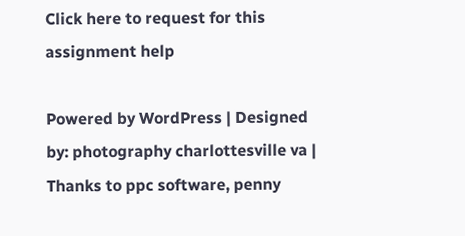Click here to request for this assignment help

Powered by WordPress | Designed by: photography charlottesville va | Thanks to ppc software, penny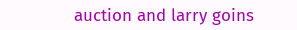auction and larry goins